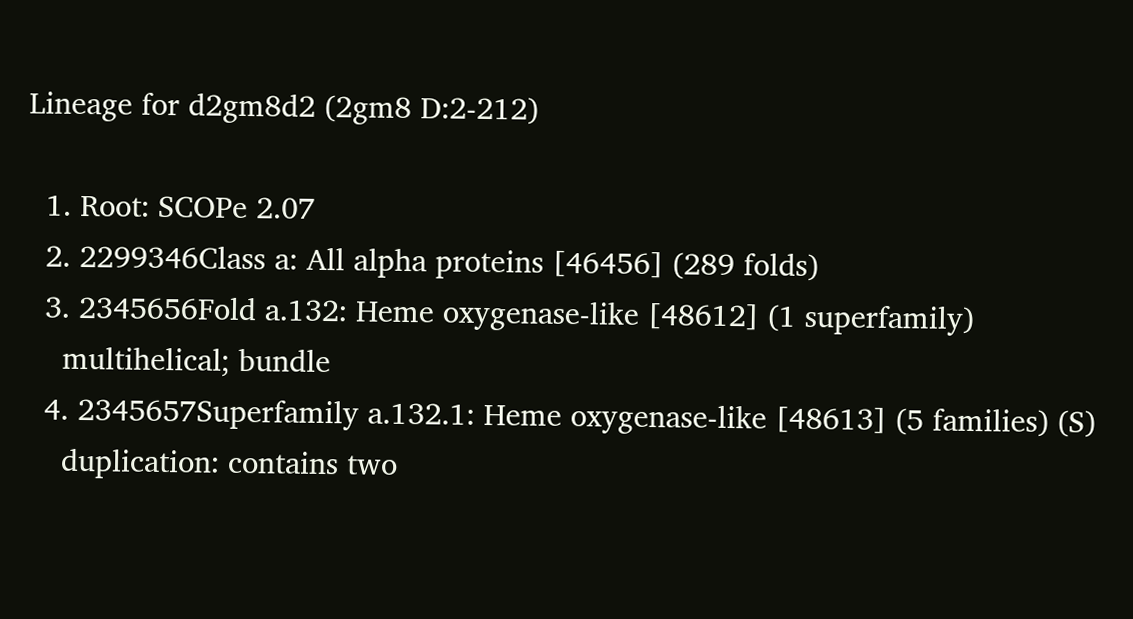Lineage for d2gm8d2 (2gm8 D:2-212)

  1. Root: SCOPe 2.07
  2. 2299346Class a: All alpha proteins [46456] (289 folds)
  3. 2345656Fold a.132: Heme oxygenase-like [48612] (1 superfamily)
    multihelical; bundle
  4. 2345657Superfamily a.132.1: Heme oxygenase-like [48613] (5 families) (S)
    duplication: contains two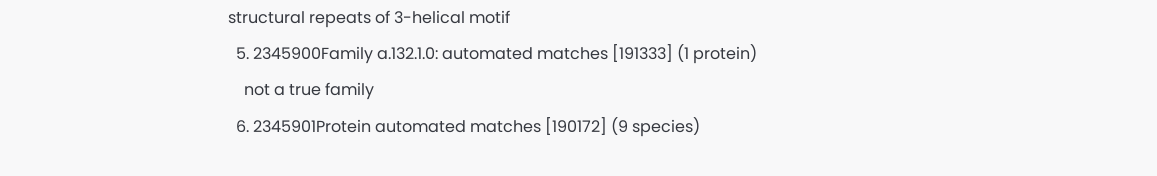structural repeats of 3-helical motif
  5. 2345900Family a.132.1.0: automated matches [191333] (1 protein)
    not a true family
  6. 2345901Protein automated matches [190172] (9 species)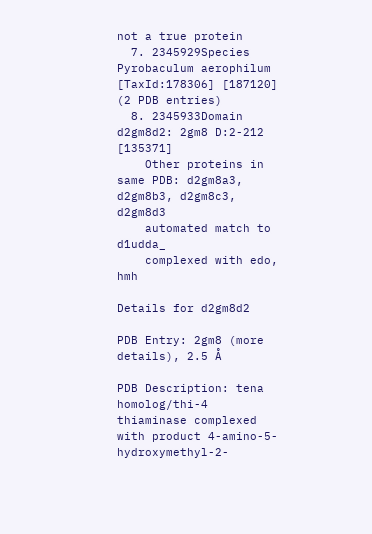not a true protein
  7. 2345929Species Pyrobaculum aerophilum [TaxId:178306] [187120] (2 PDB entries)
  8. 2345933Domain d2gm8d2: 2gm8 D:2-212 [135371]
    Other proteins in same PDB: d2gm8a3, d2gm8b3, d2gm8c3, d2gm8d3
    automated match to d1udda_
    complexed with edo, hmh

Details for d2gm8d2

PDB Entry: 2gm8 (more details), 2.5 Å

PDB Description: tena homolog/thi-4 thiaminase complexed with product 4-amino-5- hydroxymethyl-2-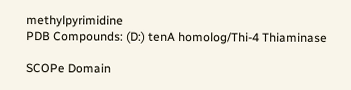methylpyrimidine
PDB Compounds: (D:) tenA homolog/Thi-4 Thiaminase

SCOPe Domain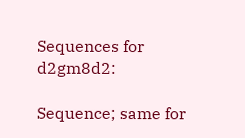Sequences for d2gm8d2:

Sequence; same for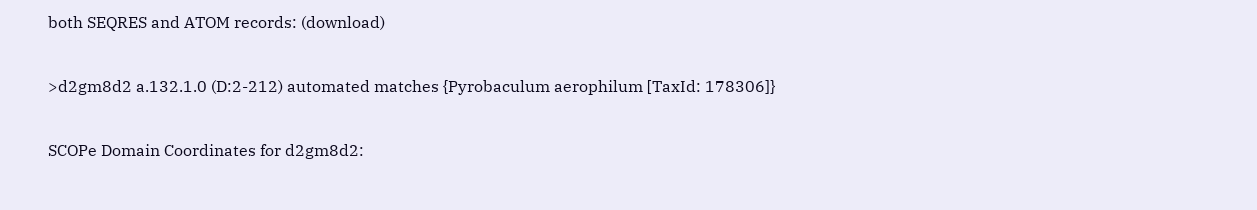both SEQRES and ATOM records: (download)

>d2gm8d2 a.132.1.0 (D:2-212) automated matches {Pyrobaculum aerophilum [TaxId: 178306]}

SCOPe Domain Coordinates for d2gm8d2: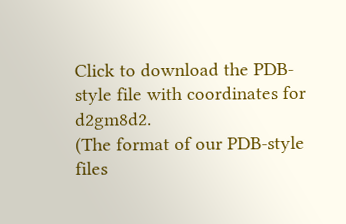Click to download the PDB-style file with coordinates for d2gm8d2.
(The format of our PDB-style files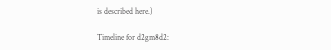is described here.)

Timeline for d2gm8d2: